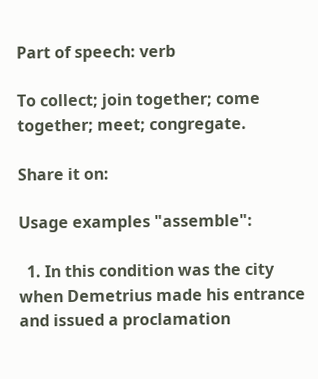Part of speech: verb

To collect; join together; come together; meet; congregate.

Share it on:

Usage examples "assemble":

  1. In this condition was the city when Demetrius made his entrance and issued a proclamation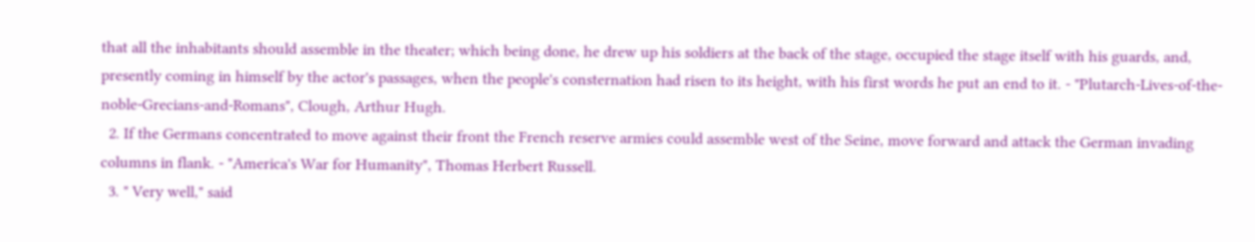that all the inhabitants should assemble in the theater; which being done, he drew up his soldiers at the back of the stage, occupied the stage itself with his guards, and, presently coming in himself by the actor's passages, when the people's consternation had risen to its height, with his first words he put an end to it. - "Plutarch-Lives-of-the-noble-Grecians-and-Romans", Clough, Arthur Hugh.
  2. If the Germans concentrated to move against their front the French reserve armies could assemble west of the Seine, move forward and attack the German invading columns in flank. - "America's War for Humanity", Thomas Herbert Russell.
  3. " Very well," said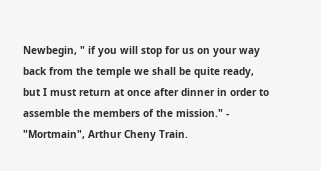Newbegin, " if you will stop for us on your way back from the temple we shall be quite ready, but I must return at once after dinner in order to assemble the members of the mission." - "Mortmain", Arthur Cheny Train.